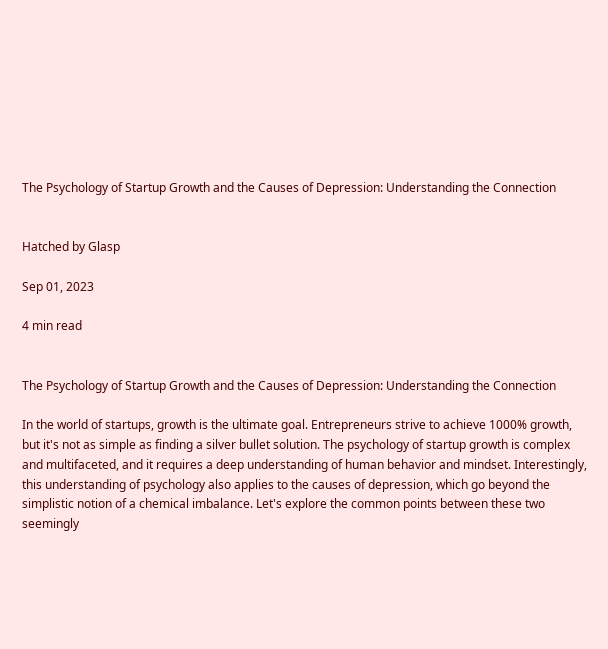The Psychology of Startup Growth and the Causes of Depression: Understanding the Connection


Hatched by Glasp

Sep 01, 2023

4 min read


The Psychology of Startup Growth and the Causes of Depression: Understanding the Connection

In the world of startups, growth is the ultimate goal. Entrepreneurs strive to achieve 1000% growth, but it's not as simple as finding a silver bullet solution. The psychology of startup growth is complex and multifaceted, and it requires a deep understanding of human behavior and mindset. Interestingly, this understanding of psychology also applies to the causes of depression, which go beyond the simplistic notion of a chemical imbalance. Let's explore the common points between these two seemingly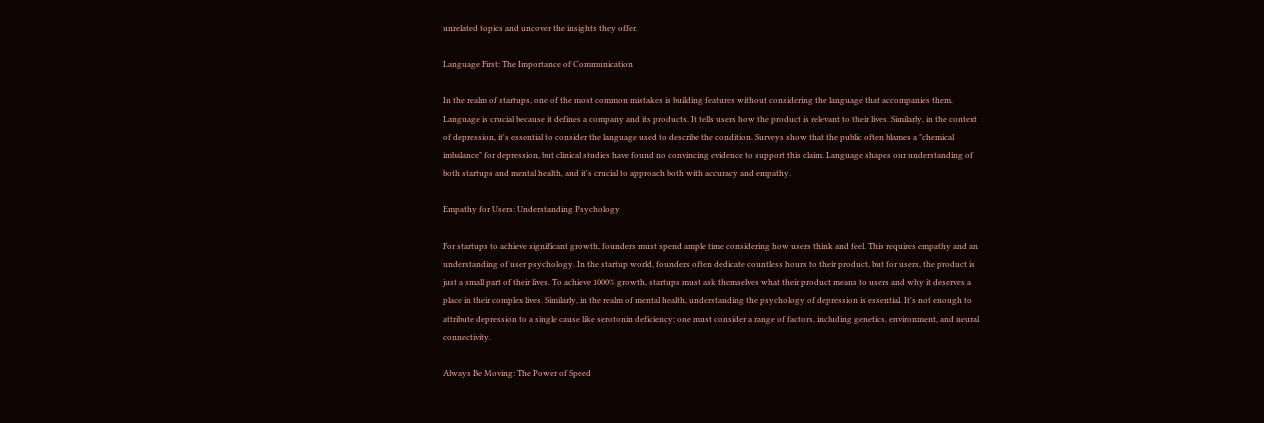unrelated topics and uncover the insights they offer.

Language First: The Importance of Communication

In the realm of startups, one of the most common mistakes is building features without considering the language that accompanies them. Language is crucial because it defines a company and its products. It tells users how the product is relevant to their lives. Similarly, in the context of depression, it's essential to consider the language used to describe the condition. Surveys show that the public often blames a "chemical imbalance" for depression, but clinical studies have found no convincing evidence to support this claim. Language shapes our understanding of both startups and mental health, and it's crucial to approach both with accuracy and empathy.

Empathy for Users: Understanding Psychology

For startups to achieve significant growth, founders must spend ample time considering how users think and feel. This requires empathy and an understanding of user psychology. In the startup world, founders often dedicate countless hours to their product, but for users, the product is just a small part of their lives. To achieve 1000% growth, startups must ask themselves what their product means to users and why it deserves a place in their complex lives. Similarly, in the realm of mental health, understanding the psychology of depression is essential. It's not enough to attribute depression to a single cause like serotonin deficiency; one must consider a range of factors, including genetics, environment, and neural connectivity.

Always Be Moving: The Power of Speed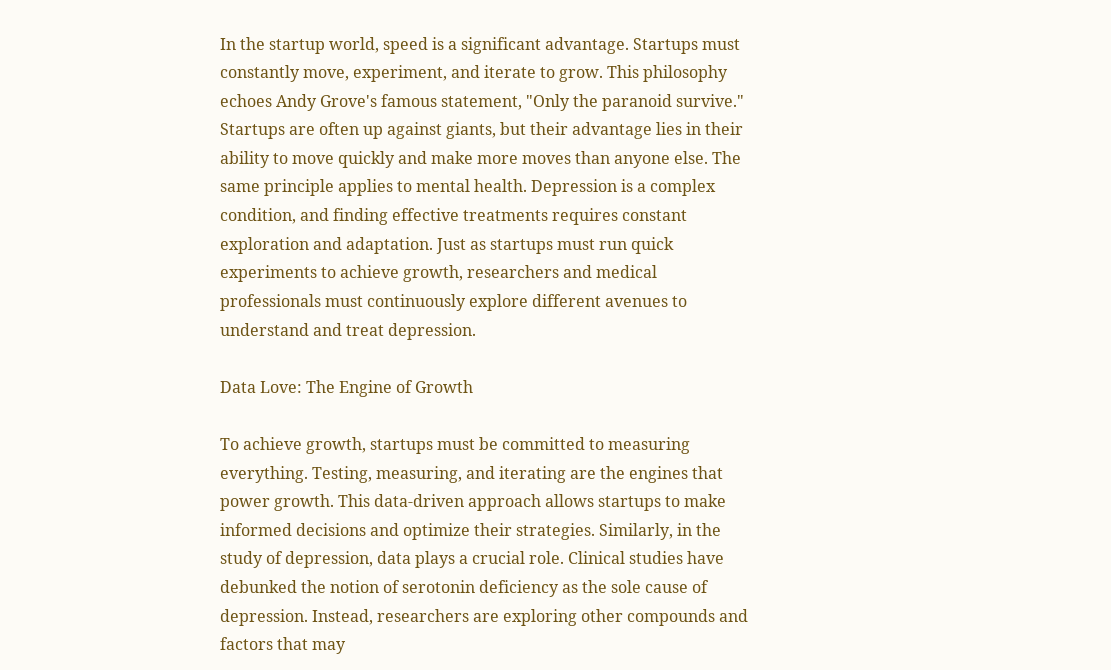In the startup world, speed is a significant advantage. Startups must constantly move, experiment, and iterate to grow. This philosophy echoes Andy Grove's famous statement, "Only the paranoid survive." Startups are often up against giants, but their advantage lies in their ability to move quickly and make more moves than anyone else. The same principle applies to mental health. Depression is a complex condition, and finding effective treatments requires constant exploration and adaptation. Just as startups must run quick experiments to achieve growth, researchers and medical professionals must continuously explore different avenues to understand and treat depression.

Data Love: The Engine of Growth

To achieve growth, startups must be committed to measuring everything. Testing, measuring, and iterating are the engines that power growth. This data-driven approach allows startups to make informed decisions and optimize their strategies. Similarly, in the study of depression, data plays a crucial role. Clinical studies have debunked the notion of serotonin deficiency as the sole cause of depression. Instead, researchers are exploring other compounds and factors that may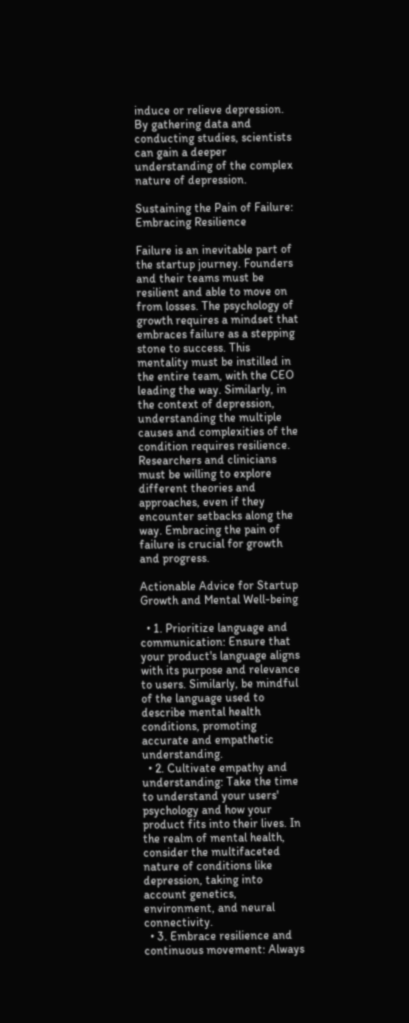induce or relieve depression. By gathering data and conducting studies, scientists can gain a deeper understanding of the complex nature of depression.

Sustaining the Pain of Failure: Embracing Resilience

Failure is an inevitable part of the startup journey. Founders and their teams must be resilient and able to move on from losses. The psychology of growth requires a mindset that embraces failure as a stepping stone to success. This mentality must be instilled in the entire team, with the CEO leading the way. Similarly, in the context of depression, understanding the multiple causes and complexities of the condition requires resilience. Researchers and clinicians must be willing to explore different theories and approaches, even if they encounter setbacks along the way. Embracing the pain of failure is crucial for growth and progress.

Actionable Advice for Startup Growth and Mental Well-being

  • 1. Prioritize language and communication: Ensure that your product's language aligns with its purpose and relevance to users. Similarly, be mindful of the language used to describe mental health conditions, promoting accurate and empathetic understanding.
  • 2. Cultivate empathy and understanding: Take the time to understand your users' psychology and how your product fits into their lives. In the realm of mental health, consider the multifaceted nature of conditions like depression, taking into account genetics, environment, and neural connectivity.
  • 3. Embrace resilience and continuous movement: Always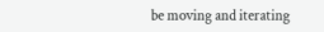be moving and iterating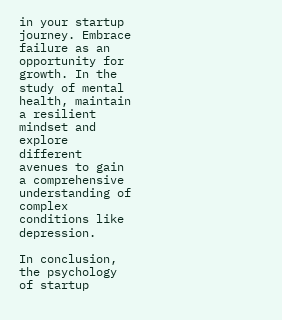in your startup journey. Embrace failure as an opportunity for growth. In the study of mental health, maintain a resilient mindset and explore different avenues to gain a comprehensive understanding of complex conditions like depression.

In conclusion, the psychology of startup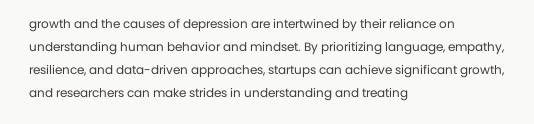growth and the causes of depression are intertwined by their reliance on understanding human behavior and mindset. By prioritizing language, empathy, resilience, and data-driven approaches, startups can achieve significant growth, and researchers can make strides in understanding and treating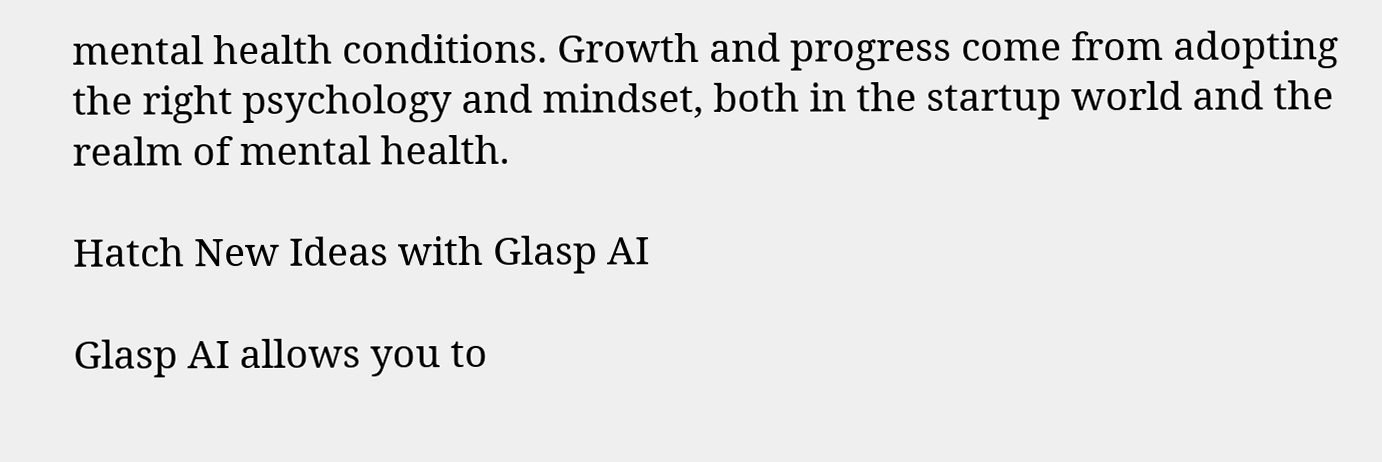mental health conditions. Growth and progress come from adopting the right psychology and mindset, both in the startup world and the realm of mental health.

Hatch New Ideas with Glasp AI

Glasp AI allows you to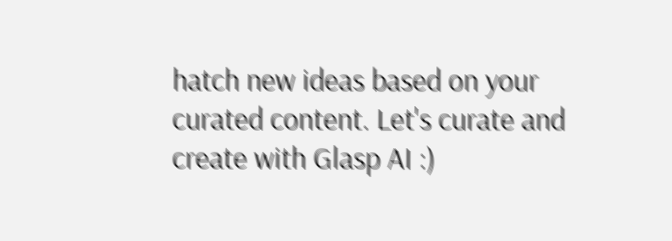hatch new ideas based on your curated content. Let's curate and create with Glasp AI :)